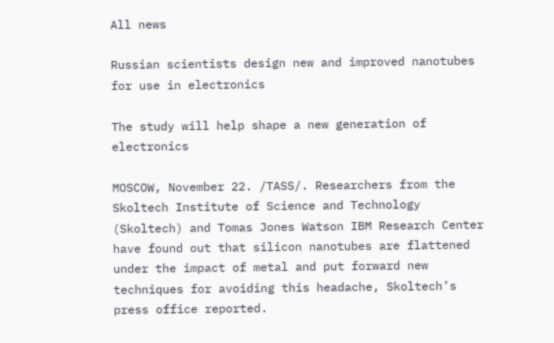All news

Russian scientists design new and improved nanotubes for use in electronics

The study will help shape a new generation of electronics

MOSCOW, November 22. /TASS/. Researchers from the Skoltech Institute of Science and Technology (Skoltech) and Tomas Jones Watson IBM Research Center have found out that silicon nanotubes are flattened under the impact of metal and put forward new techniques for avoiding this headache, Skoltech’s press office reported.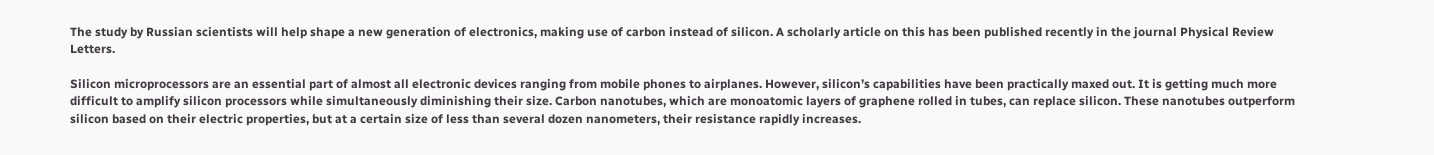The study by Russian scientists will help shape a new generation of electronics, making use of carbon instead of silicon. A scholarly article on this has been published recently in the journal Physical Review Letters.

Silicon microprocessors are an essential part of almost all electronic devices ranging from mobile phones to airplanes. However, silicon’s capabilities have been practically maxed out. It is getting much more difficult to amplify silicon processors while simultaneously diminishing their size. Carbon nanotubes, which are monoatomic layers of graphene rolled in tubes, can replace silicon. These nanotubes outperform silicon based on their electric properties, but at a certain size of less than several dozen nanometers, their resistance rapidly increases.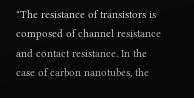"The resistance of transistors is composed of channel resistance and contact resistance. In the case of carbon nanotubes, the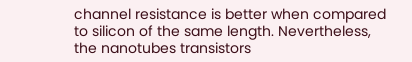channel resistance is better when compared to silicon of the same length. Nevertheless, the nanotubes transistors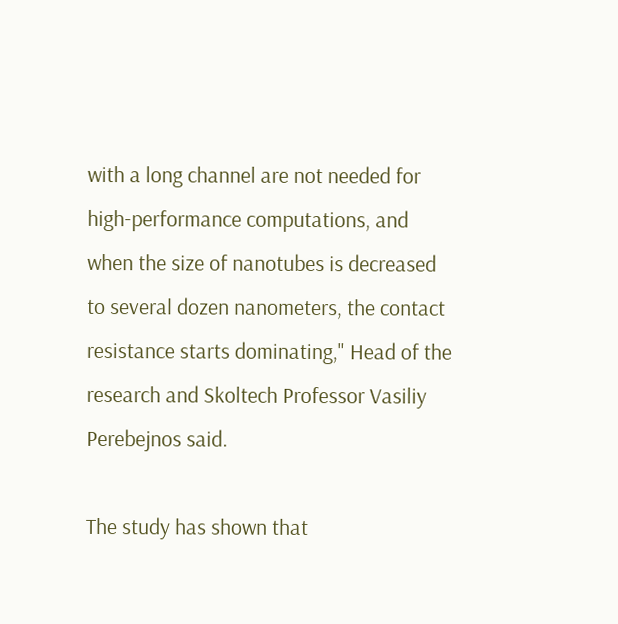with a long channel are not needed for high-performance computations, and when the size of nanotubes is decreased to several dozen nanometers, the contact resistance starts dominating," Head of the research and Skoltech Professor Vasiliy Perebejnos said.

The study has shown that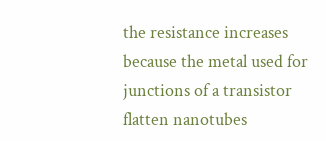the resistance increases because the metal used for junctions of a transistor flatten nanotubes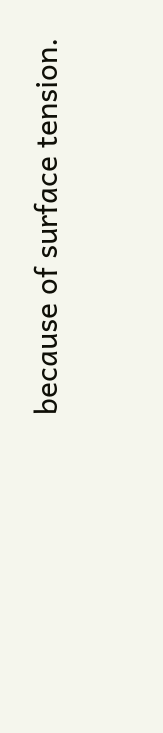because of surface tension.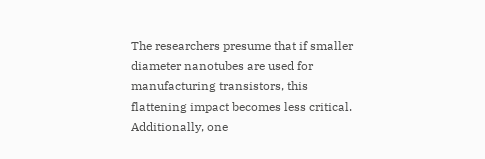The researchers presume that if smaller diameter nanotubes are used for manufacturing transistors, this flattening impact becomes less critical. Additionally, one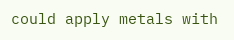could apply metals with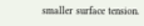smaller surface tension.